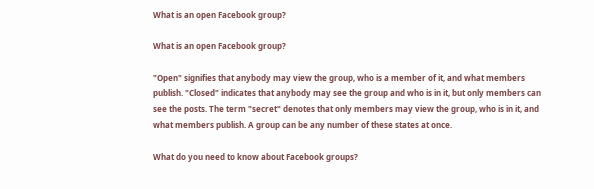What is an open Facebook group?

What is an open Facebook group?

"Open" signifies that anybody may view the group, who is a member of it, and what members publish. "Closed" indicates that anybody may see the group and who is in it, but only members can see the posts. The term "secret" denotes that only members may view the group, who is in it, and what members publish. A group can be any number of these states at once.

What do you need to know about Facebook groups?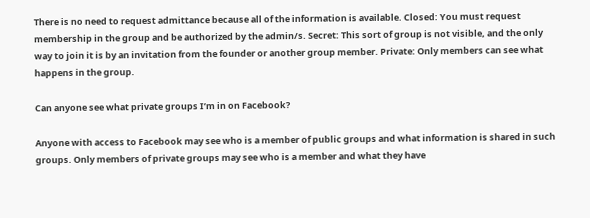There is no need to request admittance because all of the information is available. Closed: You must request membership in the group and be authorized by the admin/s. Secret: This sort of group is not visible, and the only way to join it is by an invitation from the founder or another group member. Private: Only members can see what happens in the group.

Can anyone see what private groups I’m in on Facebook?

Anyone with access to Facebook may see who is a member of public groups and what information is shared in such groups. Only members of private groups may see who is a member and what they have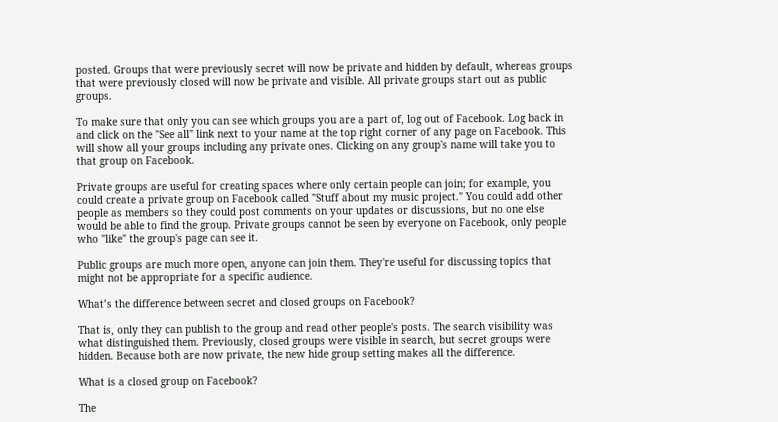posted. Groups that were previously secret will now be private and hidden by default, whereas groups that were previously closed will now be private and visible. All private groups start out as public groups.

To make sure that only you can see which groups you are a part of, log out of Facebook. Log back in and click on the "See all" link next to your name at the top right corner of any page on Facebook. This will show all your groups including any private ones. Clicking on any group's name will take you to that group on Facebook.

Private groups are useful for creating spaces where only certain people can join; for example, you could create a private group on Facebook called "Stuff about my music project." You could add other people as members so they could post comments on your updates or discussions, but no one else would be able to find the group. Private groups cannot be seen by everyone on Facebook, only people who "like" the group's page can see it.

Public groups are much more open, anyone can join them. They're useful for discussing topics that might not be appropriate for a specific audience.

What’s the difference between secret and closed groups on Facebook?

That is, only they can publish to the group and read other people's posts. The search visibility was what distinguished them. Previously, closed groups were visible in search, but secret groups were hidden. Because both are now private, the new hide group setting makes all the difference.

What is a closed group on Facebook?

The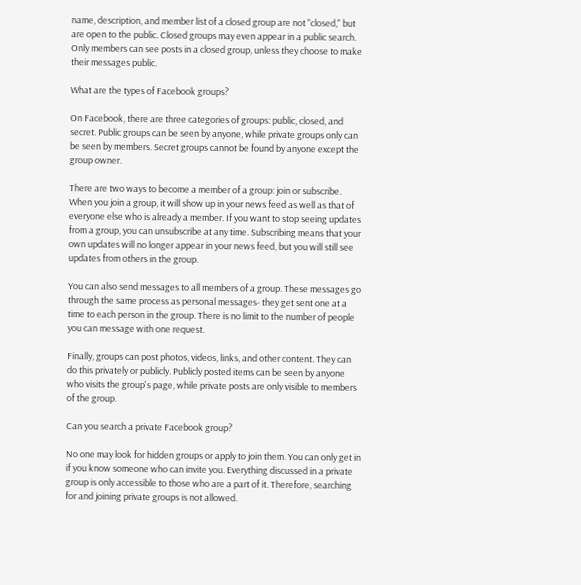name, description, and member list of a closed group are not "closed," but are open to the public. Closed groups may even appear in a public search. Only members can see posts in a closed group, unless they choose to make their messages public.

What are the types of Facebook groups?

On Facebook, there are three categories of groups: public, closed, and secret. Public groups can be seen by anyone, while private groups only can be seen by members. Secret groups cannot be found by anyone except the group owner.

There are two ways to become a member of a group: join or subscribe. When you join a group, it will show up in your news feed as well as that of everyone else who is already a member. If you want to stop seeing updates from a group, you can unsubscribe at any time. Subscribing means that your own updates will no longer appear in your news feed, but you will still see updates from others in the group.

You can also send messages to all members of a group. These messages go through the same process as personal messages- they get sent one at a time to each person in the group. There is no limit to the number of people you can message with one request.

Finally, groups can post photos, videos, links, and other content. They can do this privately or publicly. Publicly posted items can be seen by anyone who visits the group's page, while private posts are only visible to members of the group.

Can you search a private Facebook group?

No one may look for hidden groups or apply to join them. You can only get in if you know someone who can invite you. Everything discussed in a private group is only accessible to those who are a part of it. Therefore, searching for and joining private groups is not allowed.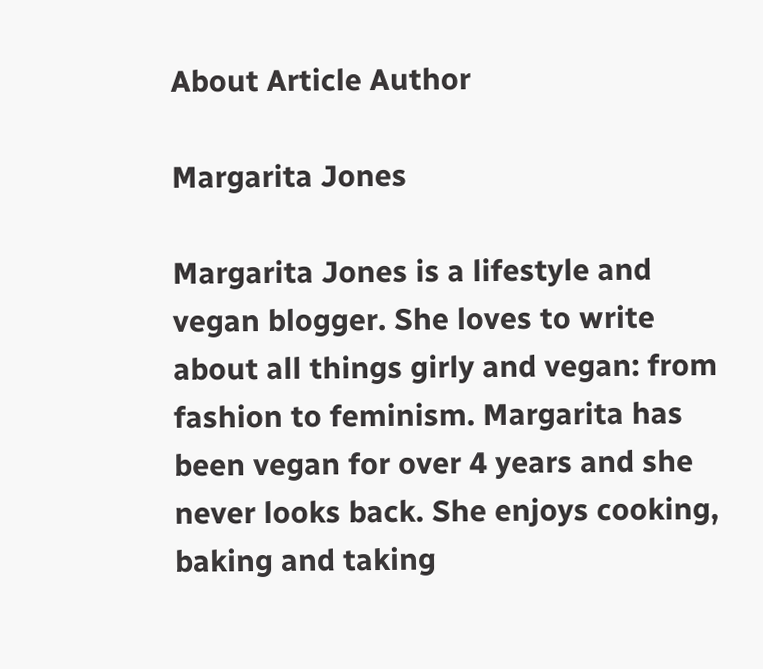About Article Author

Margarita Jones

Margarita Jones is a lifestyle and vegan blogger. She loves to write about all things girly and vegan: from fashion to feminism. Margarita has been vegan for over 4 years and she never looks back. She enjoys cooking, baking and taking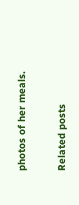photos of her meals.

Related posts